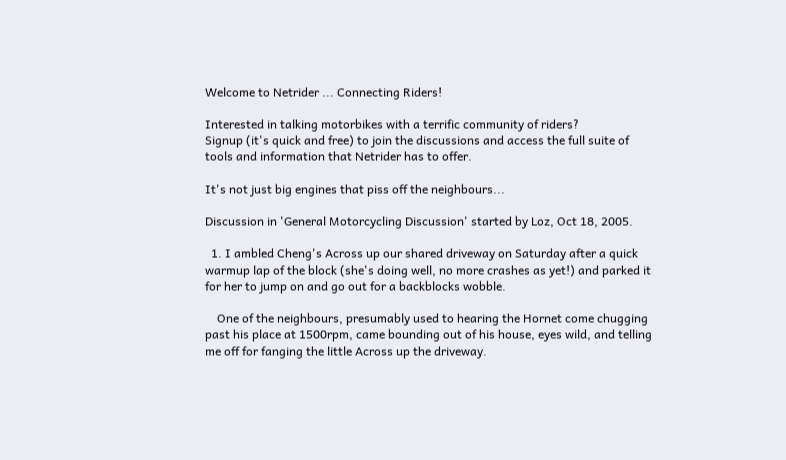Welcome to Netrider ... Connecting Riders!

Interested in talking motorbikes with a terrific community of riders?
Signup (it's quick and free) to join the discussions and access the full suite of tools and information that Netrider has to offer.

It's not just big engines that piss off the neighbours...

Discussion in 'General Motorcycling Discussion' started by Loz, Oct 18, 2005.

  1. I ambled Cheng's Across up our shared driveway on Saturday after a quick warmup lap of the block (she's doing well, no more crashes as yet!) and parked it for her to jump on and go out for a backblocks wobble.

    One of the neighbours, presumably used to hearing the Hornet come chugging past his place at 1500rpm, came bounding out of his house, eyes wild, and telling me off for fanging the little Across up the driveway.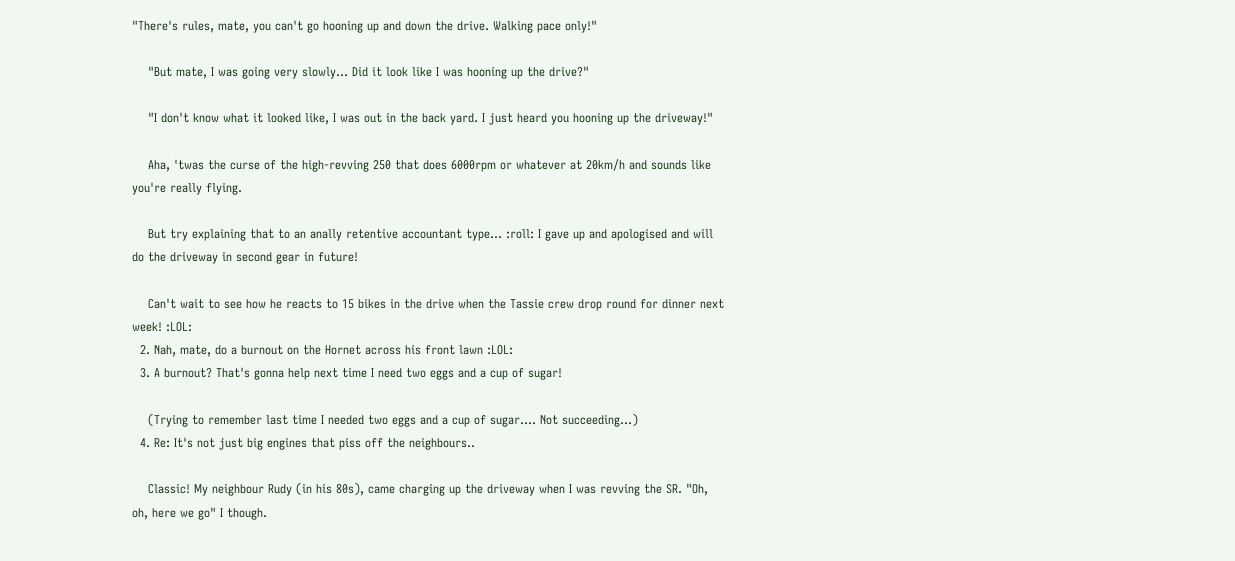"There's rules, mate, you can't go hooning up and down the drive. Walking pace only!"

    "But mate, I was going very slowly... Did it look like I was hooning up the drive?"

    "I don't know what it looked like, I was out in the back yard. I just heard you hooning up the driveway!"

    Aha, 'twas the curse of the high-revving 250 that does 6000rpm or whatever at 20km/h and sounds like you're really flying.

    But try explaining that to an anally retentive accountant type... :roll: I gave up and apologised and will do the driveway in second gear in future!

    Can't wait to see how he reacts to 15 bikes in the drive when the Tassie crew drop round for dinner next week! :LOL:
  2. Nah, mate, do a burnout on the Hornet across his front lawn :LOL:
  3. A burnout? That's gonna help next time I need two eggs and a cup of sugar!

    (Trying to remember last time I needed two eggs and a cup of sugar.... Not succeeding...)
  4. Re: It's not just big engines that piss off the neighbours..

    Classic! My neighbour Rudy (in his 80s), came charging up the driveway when I was revving the SR. "Oh, oh, here we go" I though.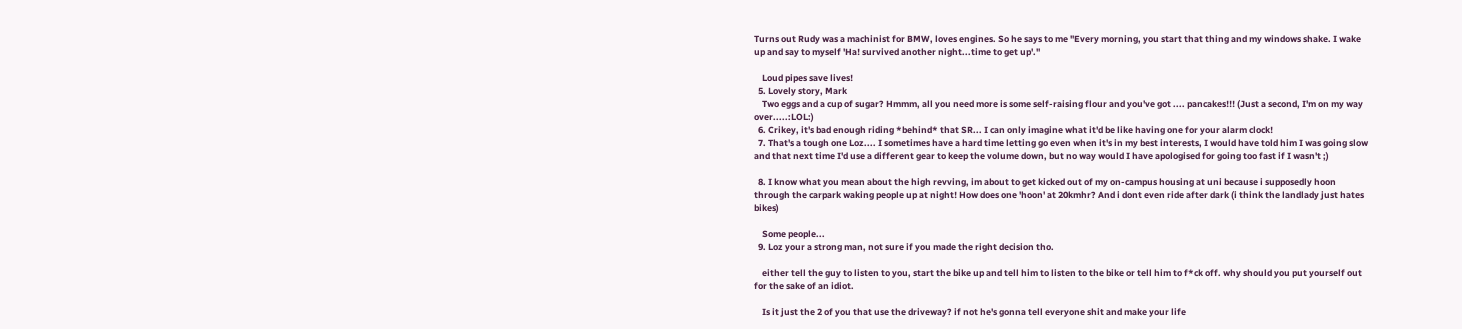Turns out Rudy was a machinist for BMW, loves engines. So he says to me "Every morning, you start that thing and my windows shake. I wake up and say to myself 'Ha! survived another night...time to get up'."

    Loud pipes save lives!
  5. Lovely story, Mark
    Two eggs and a cup of sugar? Hmmm, all you need more is some self-raising flour and you've got .... pancakes!!! (Just a second, I'm on my way over.....:LOL:)
  6. Crikey, it's bad enough riding *behind* that SR... I can only imagine what it'd be like having one for your alarm clock!
  7. That's a tough one Loz.... I sometimes have a hard time letting go even when it's in my best interests, I would have told him I was going slow and that next time I'd use a different gear to keep the volume down, but no way would I have apologised for going too fast if I wasn't ;)

  8. I know what you mean about the high revving, im about to get kicked out of my on-campus housing at uni because i supposedly hoon through the carpark waking people up at night! How does one 'hoon' at 20kmhr? And i dont even ride after dark (i think the landlady just hates bikes)

    Some people...
  9. Loz your a strong man, not sure if you made the right decision tho.

    either tell the guy to listen to you, start the bike up and tell him to listen to the bike or tell him to f*ck off. why should you put yourself out for the sake of an idiot.

    Is it just the 2 of you that use the driveway? if not he's gonna tell everyone shit and make your life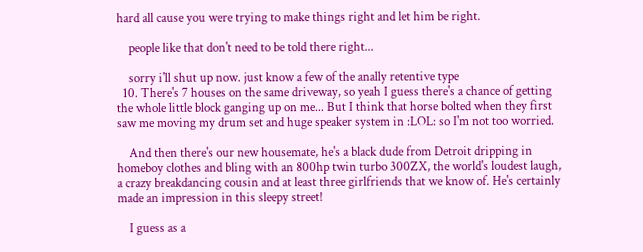hard all cause you were trying to make things right and let him be right.

    people like that don't need to be told there right...

    sorry i'll shut up now. just know a few of the anally retentive type
  10. There's 7 houses on the same driveway, so yeah I guess there's a chance of getting the whole little block ganging up on me... But I think that horse bolted when they first saw me moving my drum set and huge speaker system in :LOL: so I'm not too worried.

    And then there's our new housemate, he's a black dude from Detroit dripping in homeboy clothes and bling with an 800hp twin turbo 300ZX, the world's loudest laugh, a crazy breakdancing cousin and at least three girlfriends that we know of. He's certainly made an impression in this sleepy street!

    I guess as a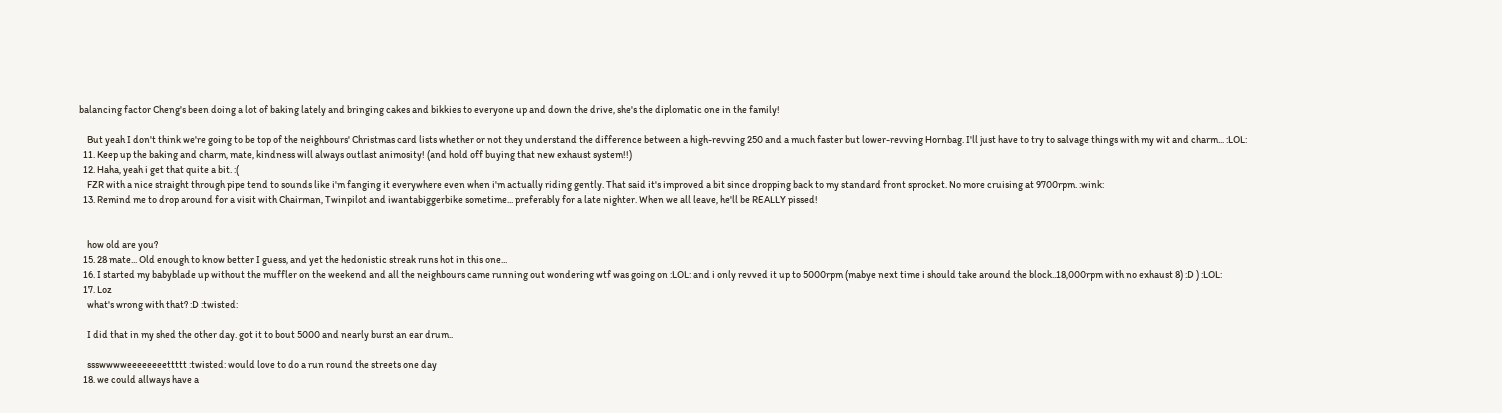balancing factor Cheng's been doing a lot of baking lately and bringing cakes and bikkies to everyone up and down the drive, she's the diplomatic one in the family!

    But yeah I don't think we're going to be top of the neighbours' Christmas card lists whether or not they understand the difference between a high-revving 250 and a much faster but lower-revving Hornbag. I'll just have to try to salvage things with my wit and charm... :LOL:
  11. Keep up the baking and charm, mate, kindness will always outlast animosity! (and hold off buying that new exhaust system!!)
  12. Haha, yeah i get that quite a bit. :(
    FZR with a nice straight through pipe tend to sounds like i'm fanging it everywhere even when i'm actually riding gently. That said it's improved a bit since dropping back to my standard front sprocket. No more cruising at 9700rpm. :wink:
  13. Remind me to drop around for a visit with Chairman, Twinpilot and iwantabiggerbike sometime... preferably for a late nighter. When we all leave, he'll be REALLY pissed!


    how old are you?
  15. 28 mate... Old enough to know better I guess, and yet the hedonistic streak runs hot in this one...
  16. I started my babyblade up without the muffler on the weekend and all the neighbours came running out wondering wtf was going on :LOL: and i only revved it up to 5000rpm (mabye next time i should take around the block..18,000rpm with no exhaust 8) :D ) :LOL:
  17. Loz
    what's wrong with that? :D :twisted:

    I did that in my shed the other day. got it to bout 5000 and nearly burst an ear drum..

    ssswwwweeeeeeeettttt :twisted: would love to do a run round the streets one day
  18. we could allways have a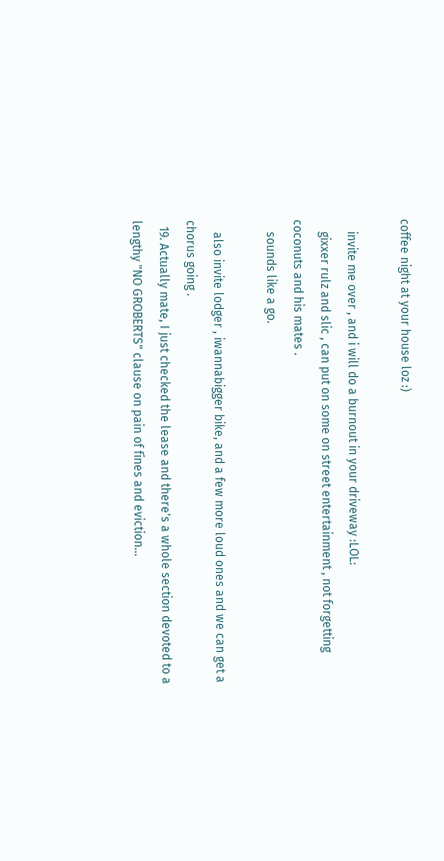coffee night at your house loz :)

    invite me over , and i will do a burnout in your driveway :LOL:
    gixxer rulz and slic , can put on some on street entertainment , not forgetting coconuts and his mates .
    sounds like a go.

    also invite lodger , iwannabigger bike, and a few more loud ones and we can get a chorus going .
  19. Actually mate, I just checked the lease and there's a whole section devoted to a lengthy "NO GROBERTS" clause on pain of fines and eviction...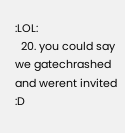:LOL:
  20. you could say we gatechrashed and werent invited :D